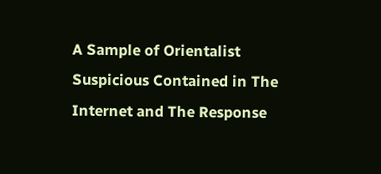A Sample of Orientalist Suspicious Contained in The Internet and The Response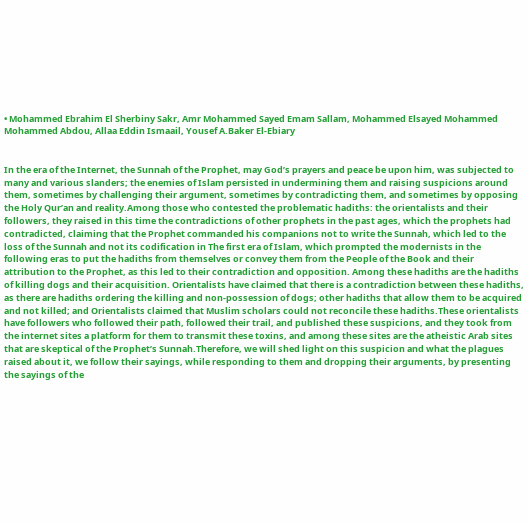• Mohammed Ebrahim El Sherbiny Sakr, Amr Mohammed Sayed Emam Sallam, Mohammed Elsayed Mohammed Mohammed Abdou, Allaa Eddin Ismaail, Yousef A.Baker El-Ebiary


In the era of the Internet, the Sunnah of the Prophet, may God’s prayers and peace be upon him, was subjected to many and various slanders; the enemies of Islam persisted in undermining them and raising suspicions around them, sometimes by challenging their argument, sometimes by contradicting them, and sometimes by opposing the Holy Qur’an and reality.Among those who contested the problematic hadiths: the orientalists and their followers, they raised in this time the contradictions of other prophets in the past ages, which the prophets had contradicted, claiming that the Prophet commanded his companions not to write the Sunnah, which led to the loss of the Sunnah and not its codification in The first era of Islam, which prompted the modernists in the following eras to put the hadiths from themselves or convey them from the People of the Book and their attribution to the Prophet, as this led to their contradiction and opposition. Among these hadiths are the hadiths of killing dogs and their acquisition. Orientalists have claimed that there is a contradiction between these hadiths, as there are hadiths ordering the killing and non-possession of dogs; other hadiths that allow them to be acquired and not killed; and Orientalists claimed that Muslim scholars could not reconcile these hadiths.These orientalists have followers who followed their path, followed their trail, and published these suspicions, and they took from the internet sites a platform for them to transmit these toxins, and among these sites are the atheistic Arab sites that are skeptical of the Prophet’s Sunnah.Therefore, we will shed light on this suspicion and what the plagues raised about it, we follow their sayings, while responding to them and dropping their arguments, by presenting the sayings of the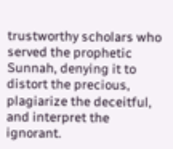trustworthy scholars who served the prophetic Sunnah, denying it to distort the precious, plagiarize the deceitful, and interpret the ignorant.